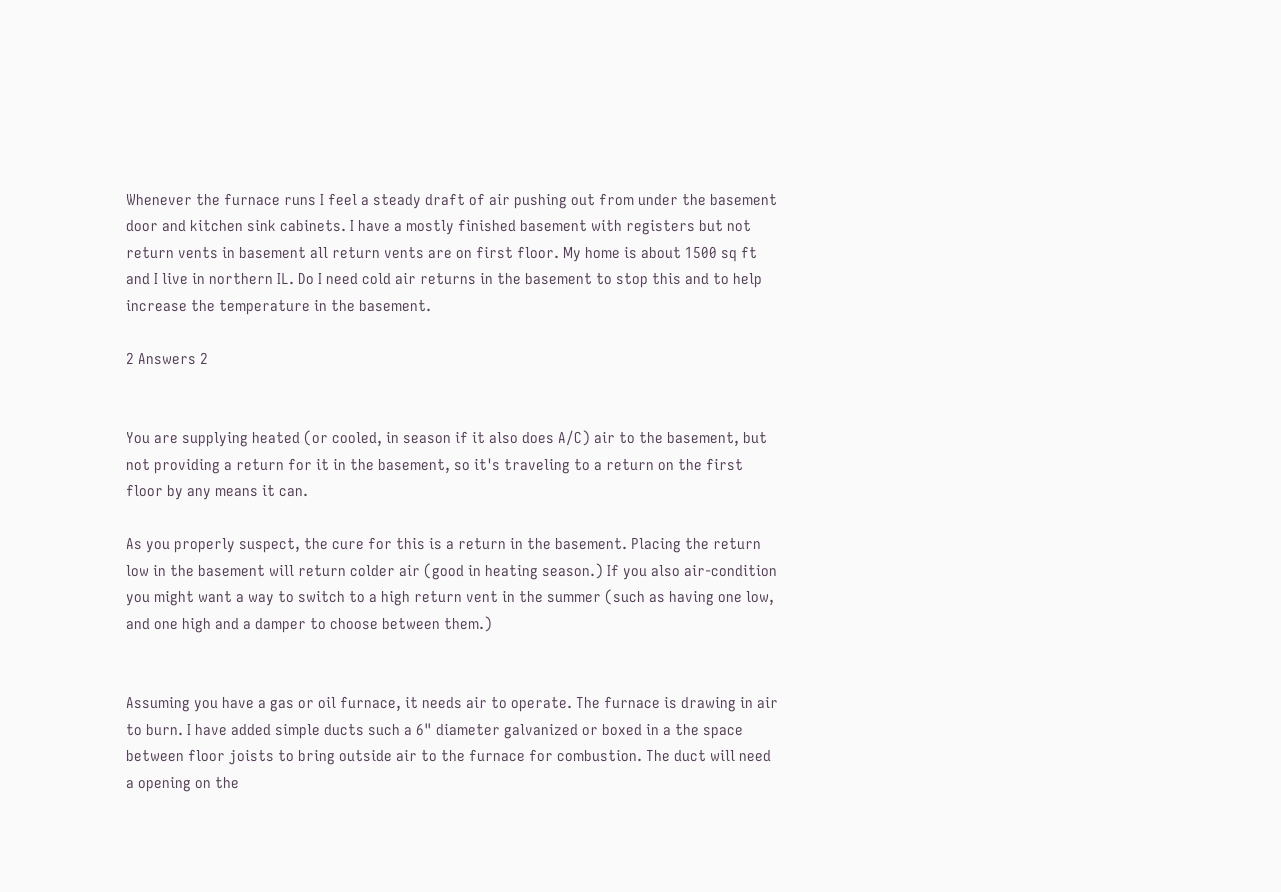Whenever the furnace runs I feel a steady draft of air pushing out from under the basement door and kitchen sink cabinets. I have a mostly finished basement with registers but not return vents in basement all return vents are on first floor. My home is about 1500 sq ft and I live in northern IL. Do I need cold air returns in the basement to stop this and to help increase the temperature in the basement.

2 Answers 2


You are supplying heated (or cooled, in season if it also does A/C) air to the basement, but not providing a return for it in the basement, so it's traveling to a return on the first floor by any means it can.

As you properly suspect, the cure for this is a return in the basement. Placing the return low in the basement will return colder air (good in heating season.) If you also air-condition you might want a way to switch to a high return vent in the summer (such as having one low, and one high and a damper to choose between them.)


Assuming you have a gas or oil furnace, it needs air to operate. The furnace is drawing in air to burn. I have added simple ducts such a 6" diameter galvanized or boxed in a the space between floor joists to bring outside air to the furnace for combustion. The duct will need a opening on the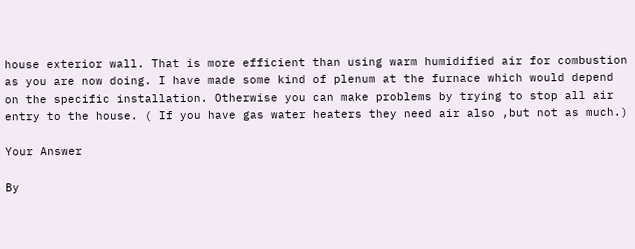house exterior wall. That is more efficient than using warm humidified air for combustion as you are now doing. I have made some kind of plenum at the furnace which would depend on the specific installation. Otherwise you can make problems by trying to stop all air entry to the house. ( If you have gas water heaters they need air also ,but not as much.)

Your Answer

By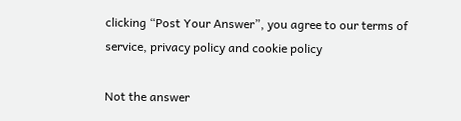clicking “Post Your Answer”, you agree to our terms of service, privacy policy and cookie policy

Not the answer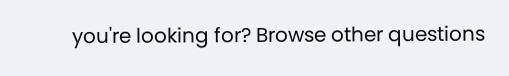you're looking for? Browse other questions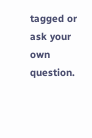tagged or ask your own question.